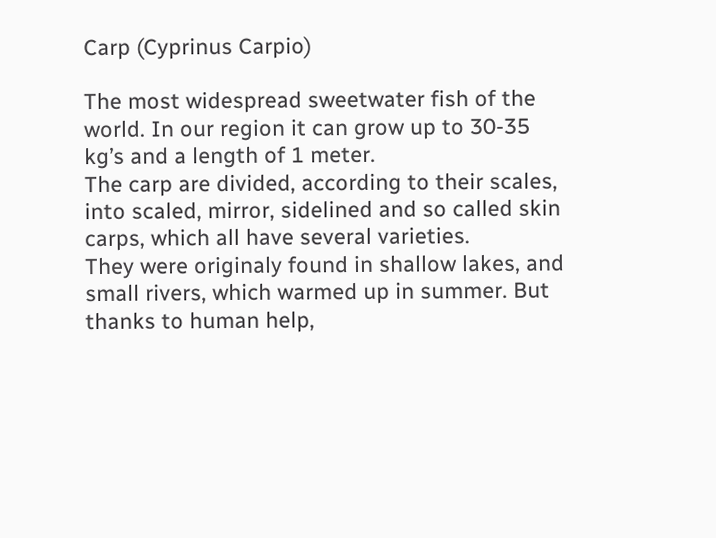Carp (Cyprinus Carpio)

The most widespread sweetwater fish of the world. In our region it can grow up to 30-35 kg’s and a length of 1 meter.
The carp are divided, according to their scales, into scaled, mirror, sidelined and so called skin carps, which all have several varieties.
They were originaly found in shallow lakes, and small rivers, which warmed up in summer. But thanks to human help,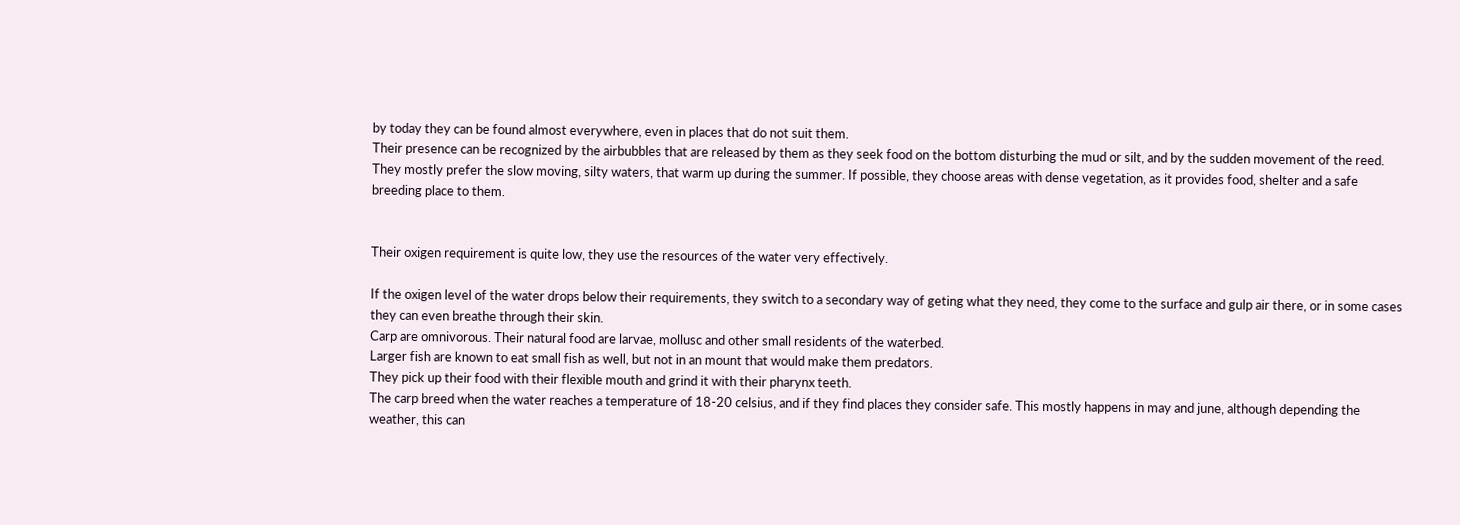by today they can be found almost everywhere, even in places that do not suit them.
Their presence can be recognized by the airbubbles that are released by them as they seek food on the bottom disturbing the mud or silt, and by the sudden movement of the reed. They mostly prefer the slow moving, silty waters, that warm up during the summer. If possible, they choose areas with dense vegetation, as it provides food, shelter and a safe breeding place to them.


Their oxigen requirement is quite low, they use the resources of the water very effectively.

If the oxigen level of the water drops below their requirements, they switch to a secondary way of geting what they need, they come to the surface and gulp air there, or in some cases they can even breathe through their skin.
Carp are omnivorous. Their natural food are larvae, mollusc and other small residents of the waterbed.
Larger fish are known to eat small fish as well, but not in an mount that would make them predators.
They pick up their food with their flexible mouth and grind it with their pharynx teeth.
The carp breed when the water reaches a temperature of 18-20 celsius, and if they find places they consider safe. This mostly happens in may and june, although depending the weather, this can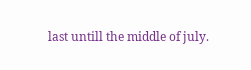last untill the middle of july.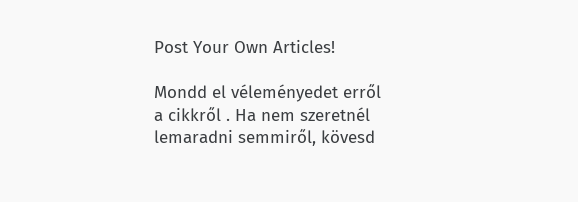Post Your Own Articles!

Mondd el véleményedet erről a cikkről . Ha nem szeretnél lemaradni semmiről, kövesd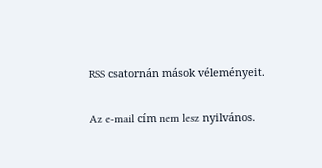RSS csatornán mások véleményeit.

Az e-mail cím nem lesz nyilvános.